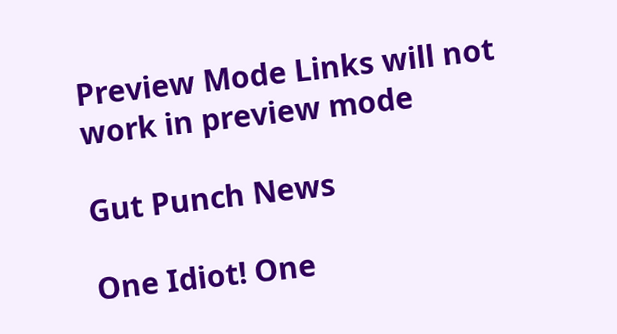Preview Mode Links will not work in preview mode

Gut Punch News

One Idiot! One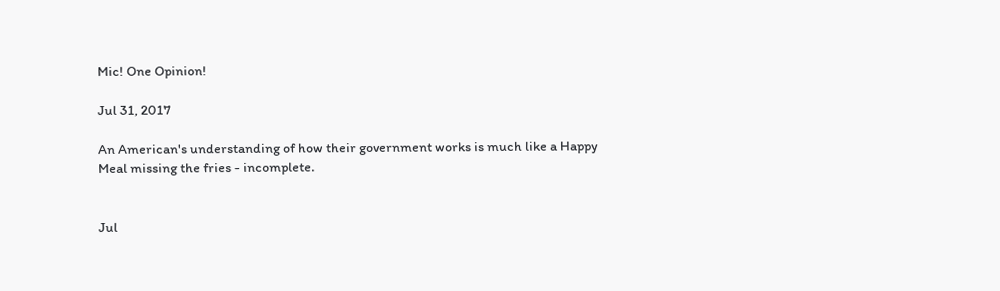Mic! One Opinion!

Jul 31, 2017

An American's understanding of how their government works is much like a Happy Meal missing the fries - incomplete.


Jul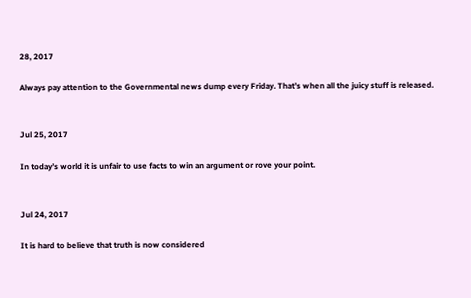28, 2017

Always pay attention to the Governmental news dump every Friday. That’s when all the juicy stuff is released.


Jul 25, 2017

In today’s world it is unfair to use facts to win an argument or rove your point.


Jul 24, 2017

It is hard to believe that truth is now considered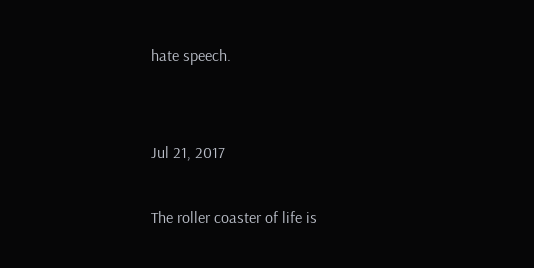hate speech.


Jul 21, 2017

The roller coaster of life is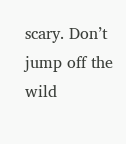scary. Don’t jump off the wild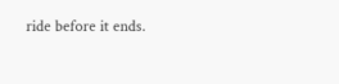ride before it ends.